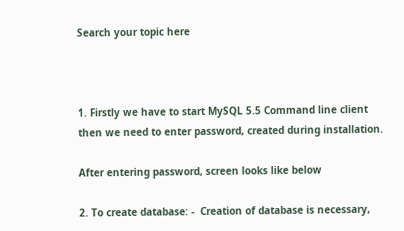Search your topic here



1. Firstly we have to start MySQL 5.5 Command line client then we need to enter password, created during installation.

After entering password, screen looks like below

2. To create database: -  Creation of database is necessary,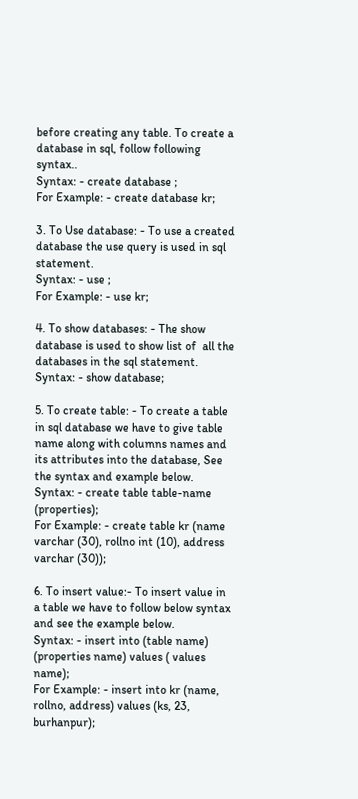before creating any table. To create a database in sql, follow following syntax..
Syntax: - create database ;
For Example: - create database kr;

3. To Use database: - To use a created  database the use query is used in sql statement.
Syntax: - use ;
For Example: - use kr;

4. To show databases: - The show database is used to show list of  all the databases in the sql statement.
Syntax: - show database;

5. To create table: - To create a table in sql database we have to give table name along with columns names and its attributes into the database, See the syntax and example below.
Syntax: - create table table-name (properties);
For Example: - create table kr (name varchar (30), rollno int (10), address varchar (30));

6. To insert value:- To insert value in a table we have to follow below syntax and see the example below.
Syntax: - insert into (table name) (properties name) values ( values name);
For Example: - insert into kr (name, rollno, address) values (ks, 23, burhanpur);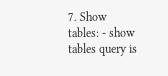7. Show tables: - show tables query is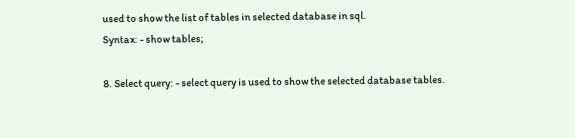used to show the list of tables in selected database in sql.
Syntax: - show tables;

8. Select query: - select query is used to show the selected database tables.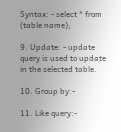Syntax: - select * from (table name);

9. Update: - update query is used to update in the selected table.

10. Group by:-

11. Like query:-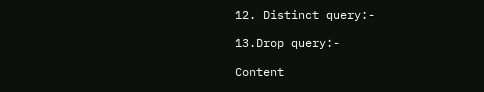12. Distinct query:-

13.Drop query:-

Content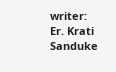writer:
Er. Krati Sanduke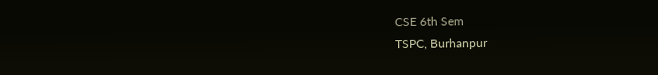CSE 6th Sem
TSPC, Burhanpur